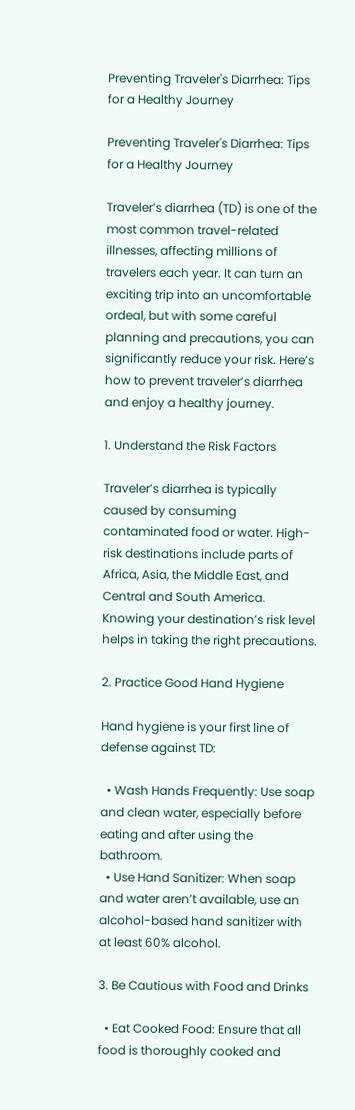Preventing Traveler's Diarrhea: Tips for a Healthy Journey

Preventing Traveler's Diarrhea: Tips for a Healthy Journey

Traveler’s diarrhea (TD) is one of the most common travel-related illnesses, affecting millions of travelers each year. It can turn an exciting trip into an uncomfortable ordeal, but with some careful planning and precautions, you can significantly reduce your risk. Here’s how to prevent traveler’s diarrhea and enjoy a healthy journey.

1. Understand the Risk Factors

Traveler’s diarrhea is typically caused by consuming contaminated food or water. High-risk destinations include parts of Africa, Asia, the Middle East, and Central and South America. Knowing your destination’s risk level helps in taking the right precautions.

2. Practice Good Hand Hygiene

Hand hygiene is your first line of defense against TD:

  • Wash Hands Frequently: Use soap and clean water, especially before eating and after using the bathroom.
  • Use Hand Sanitizer: When soap and water aren’t available, use an alcohol-based hand sanitizer with at least 60% alcohol.

3. Be Cautious with Food and Drinks

  • Eat Cooked Food: Ensure that all food is thoroughly cooked and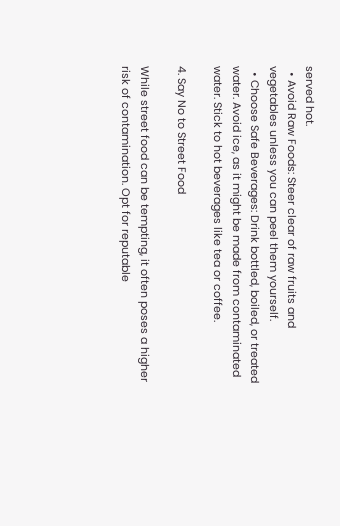served hot.
  • Avoid Raw Foods: Steer clear of raw fruits and vegetables unless you can peel them yourself.
  • Choose Safe Beverages: Drink bottled, boiled, or treated water. Avoid ice, as it might be made from contaminated water. Stick to hot beverages like tea or coffee.

4. Say No to Street Food

While street food can be tempting, it often poses a higher risk of contamination. Opt for reputable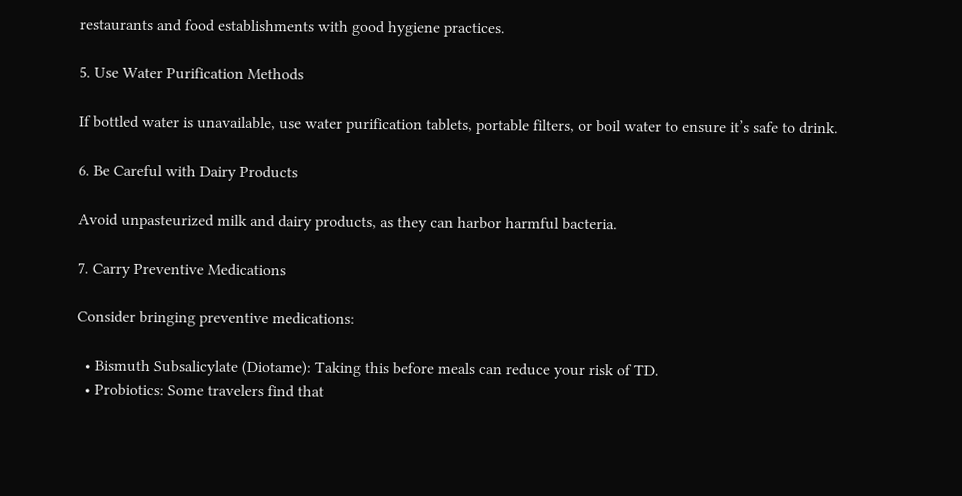restaurants and food establishments with good hygiene practices.

5. Use Water Purification Methods

If bottled water is unavailable, use water purification tablets, portable filters, or boil water to ensure it’s safe to drink.

6. Be Careful with Dairy Products

Avoid unpasteurized milk and dairy products, as they can harbor harmful bacteria.

7. Carry Preventive Medications

Consider bringing preventive medications:

  • Bismuth Subsalicylate (Diotame): Taking this before meals can reduce your risk of TD.
  • Probiotics: Some travelers find that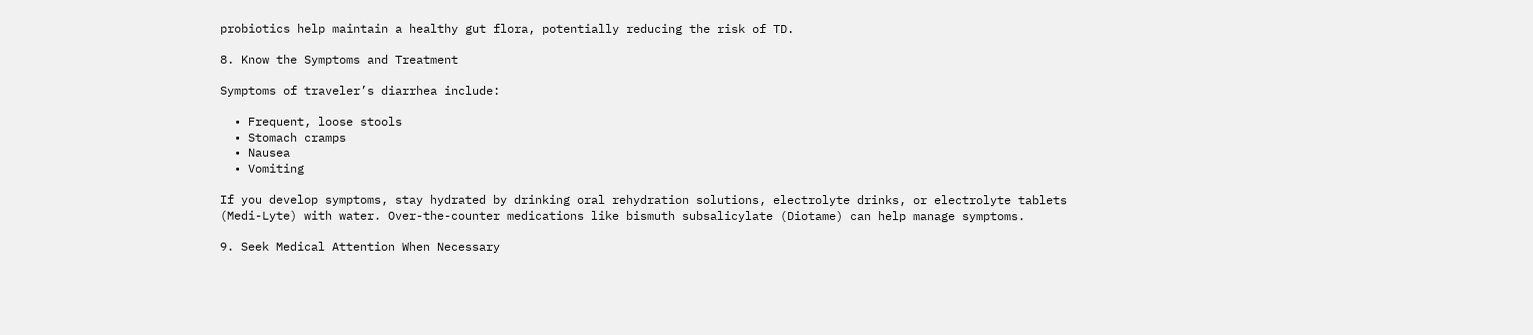probiotics help maintain a healthy gut flora, potentially reducing the risk of TD.

8. Know the Symptoms and Treatment

Symptoms of traveler’s diarrhea include:

  • Frequent, loose stools
  • Stomach cramps
  • Nausea
  • Vomiting

If you develop symptoms, stay hydrated by drinking oral rehydration solutions, electrolyte drinks, or electrolyte tablets (Medi-Lyte) with water. Over-the-counter medications like bismuth subsalicylate (Diotame) can help manage symptoms.

9. Seek Medical Attention When Necessary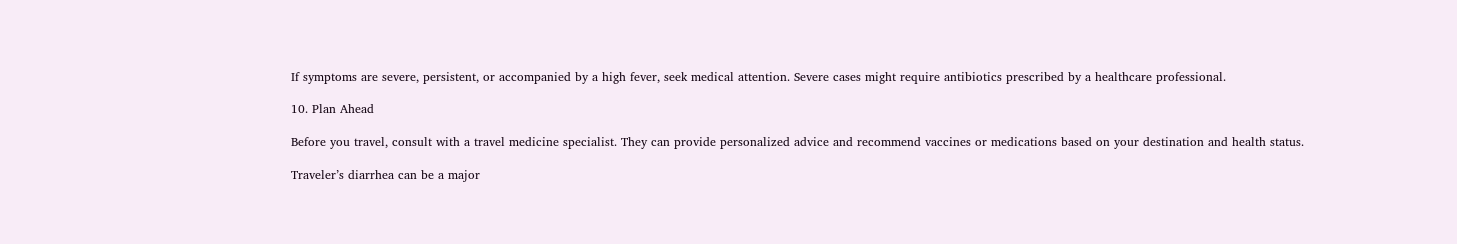If symptoms are severe, persistent, or accompanied by a high fever, seek medical attention. Severe cases might require antibiotics prescribed by a healthcare professional.

10. Plan Ahead

Before you travel, consult with a travel medicine specialist. They can provide personalized advice and recommend vaccines or medications based on your destination and health status.

Traveler’s diarrhea can be a major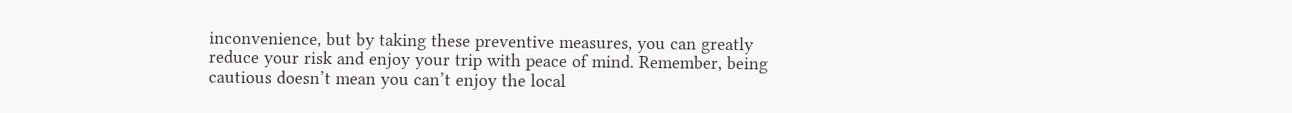inconvenience, but by taking these preventive measures, you can greatly reduce your risk and enjoy your trip with peace of mind. Remember, being cautious doesn’t mean you can’t enjoy the local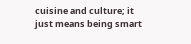cuisine and culture; it just means being smart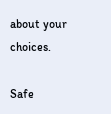about your choices.

Safe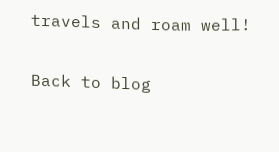travels and roam well!

Back to blog